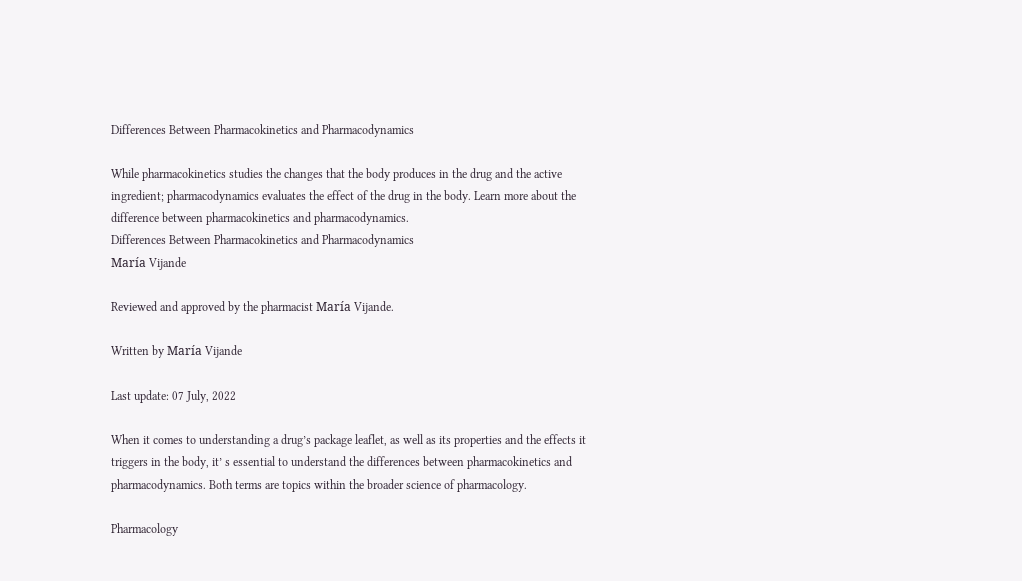Differences Between Pharmacokinetics and Pharmacodynamics

While pharmacokinetics studies the changes that the body produces in the drug and the active ingredient; pharmacodynamics evaluates the effect of the drug in the body. Learn more about the difference between pharmacokinetics and pharmacodynamics.
Differences Between Pharmacokinetics and Pharmacodynamics
María Vijande

Reviewed and approved by the pharmacist María Vijande.

Written by María Vijande

Last update: 07 July, 2022

When it comes to understanding a drug’s package leaflet, as well as its properties and the effects it triggers in the body, it’ s essential to understand the differences between pharmacokinetics and pharmacodynamics. Both terms are topics within the broader science of pharmacology.

Pharmacology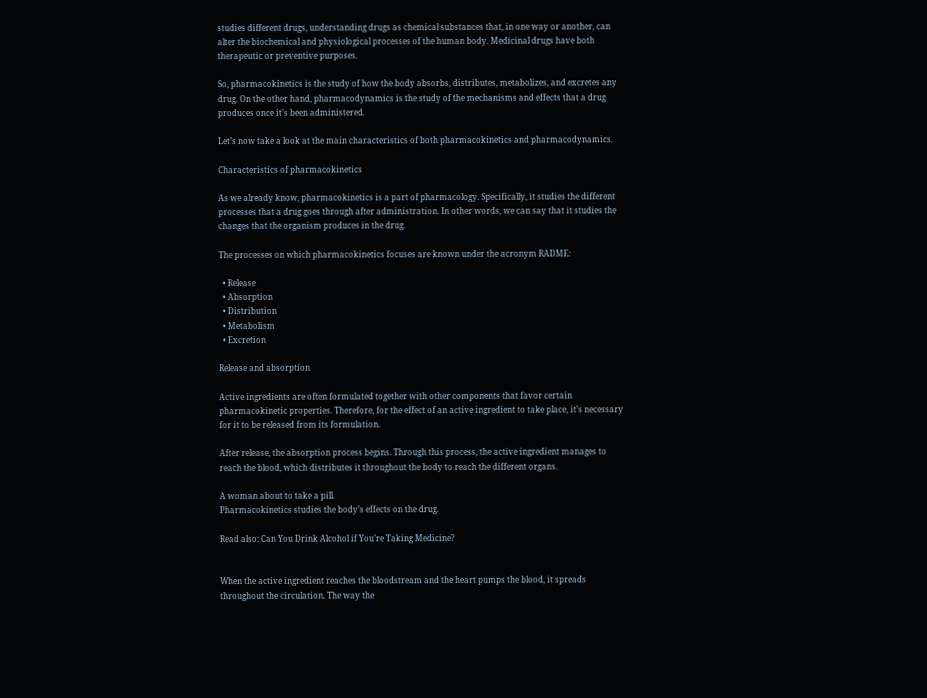studies different drugs, understanding drugs as chemical substances that, in one way or another, can alter the biochemical and physiological processes of the human body. Medicinal drugs have both therapeutic or preventive purposes.

So, pharmacokinetics is the study of how the body absorbs, distributes, metabolizes, and excretes any drug. On the other hand, pharmacodynamics is the study of the mechanisms and effects that a drug produces once it’s been administered.

Let’s now take a look at the main characteristics of both pharmacokinetics and pharmacodynamics.

Characteristics of pharmacokinetics

As we already know, pharmacokinetics is a part of pharmacology. Specifically, it studies the different processes that a drug goes through after administration. In other words, we can say that it studies the changes that the organism produces in the drug.

The processes on which pharmacokinetics focuses are known under the acronym RADME:

  • Release
  • Absorption
  • Distribution
  • Metabolism
  • Excretion

Release and absorption

Active ingredients are often formulated together with other components that favor certain pharmacokinetic properties. Therefore, for the effect of an active ingredient to take place, it’s necessary for it to be released from its formulation.

After release, the absorption process begins. Through this process, the active ingredient manages to reach the blood, which distributes it throughout the body to reach the different organs.

A woman about to take a pill.
Pharmacokinetics studies the body’s effects on the drug.

Read also: Can You Drink Alcohol if You’re Taking Medicine?


When the active ingredient reaches the bloodstream and the heart pumps the blood, it spreads throughout the circulation. The way the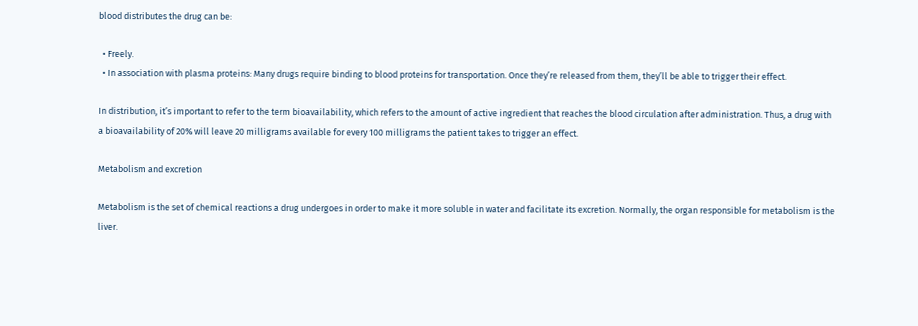blood distributes the drug can be:

  • Freely.
  • In association with plasma proteins: Many drugs require binding to blood proteins for transportation. Once they’re released from them, they’ll be able to trigger their effect.

In distribution, it’s important to refer to the term bioavailability, which refers to the amount of active ingredient that reaches the blood circulation after administration. Thus, a drug with a bioavailability of 20% will leave 20 milligrams available for every 100 milligrams the patient takes to trigger an effect.

Metabolism and excretion

Metabolism is the set of chemical reactions a drug undergoes in order to make it more soluble in water and facilitate its excretion. Normally, the organ responsible for metabolism is the liver.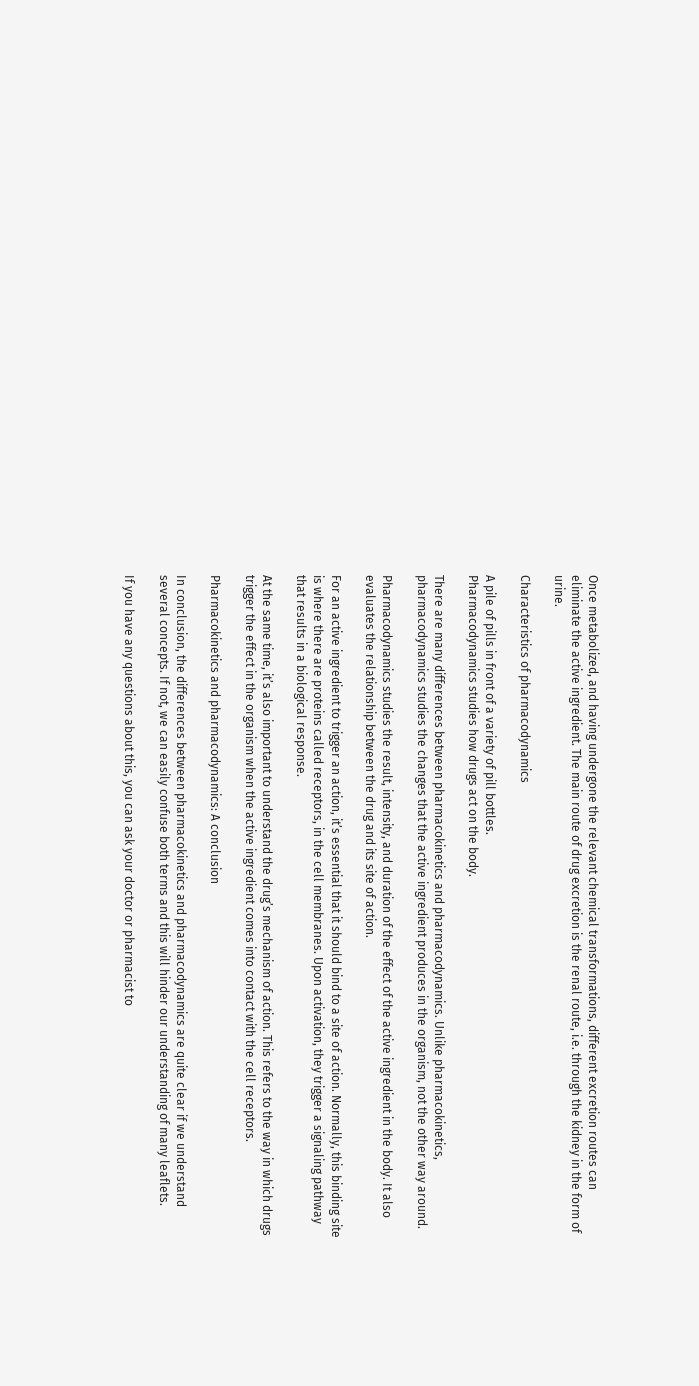Once metabolized, and having undergone the relevant chemical transformations, different excretion routes can eliminate the active ingredient. The main route of drug excretion is the renal route, i.e. through the kidney in the form of urine.

Characteristics of pharmacodynamics

A pile of pills in front of a variety of pill bottles.
Pharmacodynamics studies how drugs act on the body.

There are many differences between pharmacokinetics and pharmacodynamics. Unlike pharmacokinetics, pharmacodynamics studies the changes that the active ingredient produces in the organism, not the other way around.

Pharmacodynamics studies the result, intensity, and duration of the effect of the active ingredient in the body. It also evaluates the relationship between the drug and its site of action.

For an active ingredient to trigger an action, it’s essential that it should bind to a site of action. Normally, this binding site is where there are proteins called receptors, in the cell membranes. Upon activation, they trigger a signaling pathway that results in a biological response.

At the same time, it’s also important to understand the drug’s mechanism of action. This refers to the way in which drugs trigger the effect in the organism when the active ingredient comes into contact with the cell receptors.

Pharmacokinetics and pharmacodynamics: A conclusion

In conclusion, the differences between pharmacokinetics and pharmacodynamics are quite clear if we understand several concepts. If not, we can easily confuse both terms and this will hinder our understanding of many leaflets.

If you have any questions about this, you can ask your doctor or pharmacist to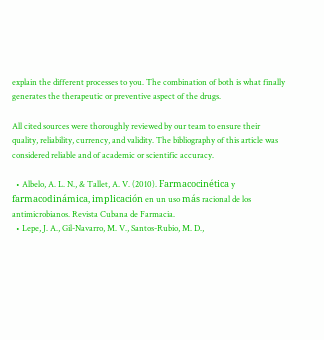explain the different processes to you. The combination of both is what finally generates the therapeutic or preventive aspect of the drugs.

All cited sources were thoroughly reviewed by our team to ensure their quality, reliability, currency, and validity. The bibliography of this article was considered reliable and of academic or scientific accuracy.

  • Albelo, A. L. N., & Tallet, A. V. (2010). Farmacocinética y farmacodinámica, implicación en un uso más racional de los antimicrobianos. Revista Cubana de Farmacia.
  • Lepe, J. A., Gil-Navarro, M. V., Santos-Rubio, M. D.,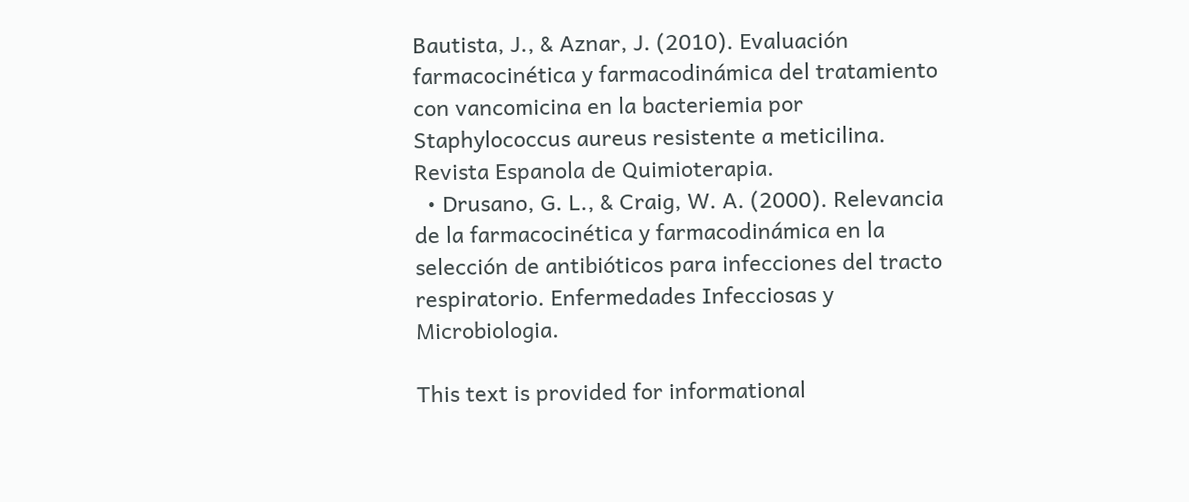Bautista, J., & Aznar, J. (2010). Evaluación farmacocinética y farmacodinámica del tratamiento con vancomicina en la bacteriemia por Staphylococcus aureus resistente a meticilina. Revista Espanola de Quimioterapia.
  • Drusano, G. L., & Craig, W. A. (2000). Relevancia de la farmacocinética y farmacodinámica en la selección de antibióticos para infecciones del tracto respiratorio. Enfermedades Infecciosas y Microbiologia.

This text is provided for informational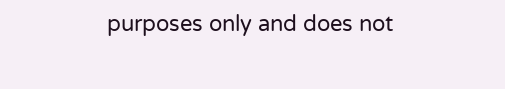purposes only and does not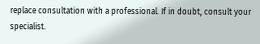replace consultation with a professional. If in doubt, consult your specialist.